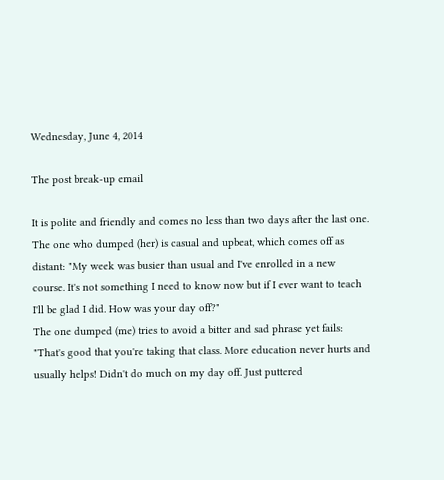Wednesday, June 4, 2014

The post break-up email

It is polite and friendly and comes no less than two days after the last one.
The one who dumped (her) is casual and upbeat, which comes off as distant: "My week was busier than usual and I've enrolled in a new course. It's not something I need to know now but if I ever want to teach I'll be glad I did. How was your day off?"
The one dumped (me) tries to avoid a bitter and sad phrase yet fails: "That's good that you're taking that class. More education never hurts and usually helps! Didn't do much on my day off. Just puttered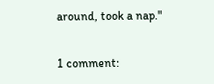around, took a nap."

1 comment: